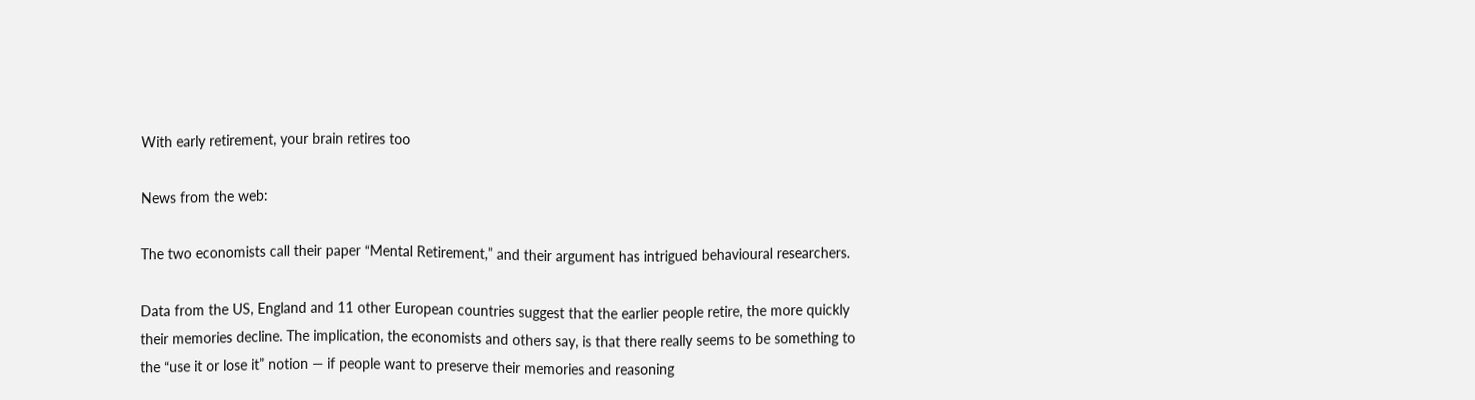With early retirement, your brain retires too

News from the web:

The two economists call their paper “Mental Retirement,” and their argument has intrigued behavioural researchers.

Data from the US, England and 11 other European countries suggest that the earlier people retire, the more quickly their memories decline. The implication, the economists and others say, is that there really seems to be something to the “use it or lose it” notion — if people want to preserve their memories and reasoning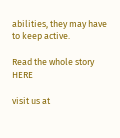abilities, they may have to keep active.

Read the whole story HERE

visit us at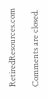RetiredResources.com

Comments are closed.